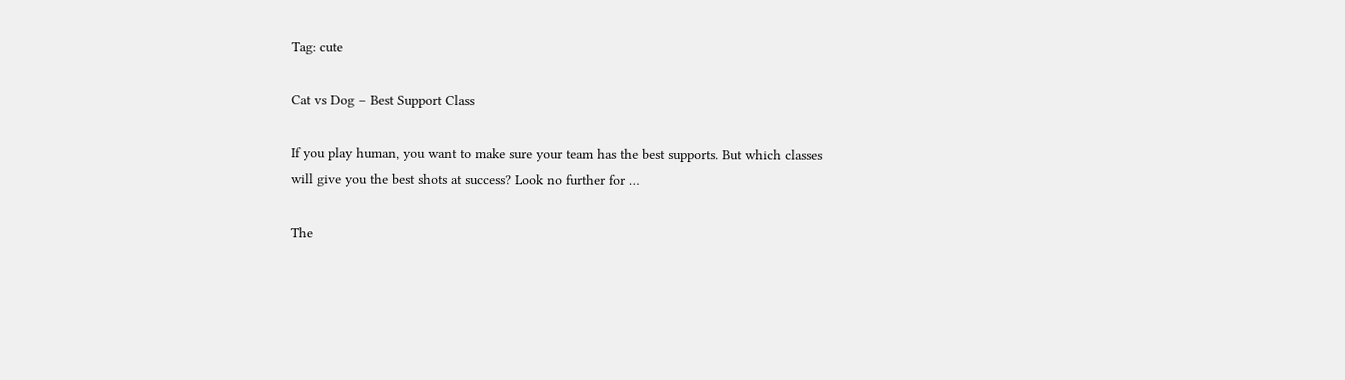Tag: cute

Cat vs Dog – Best Support Class

If you play human, you want to make sure your team has the best supports. But which classes will give you the best shots at success? Look no further for …

The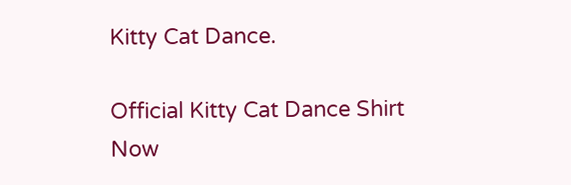Kitty Cat Dance.

Official Kitty Cat Dance Shirt Now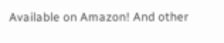Available on Amazon! And other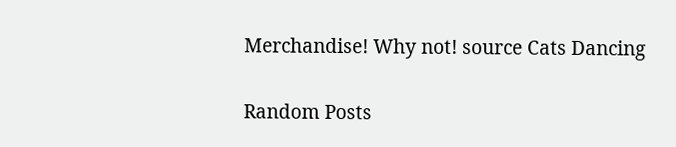Merchandise! Why not! source Cats Dancing

Random Posts